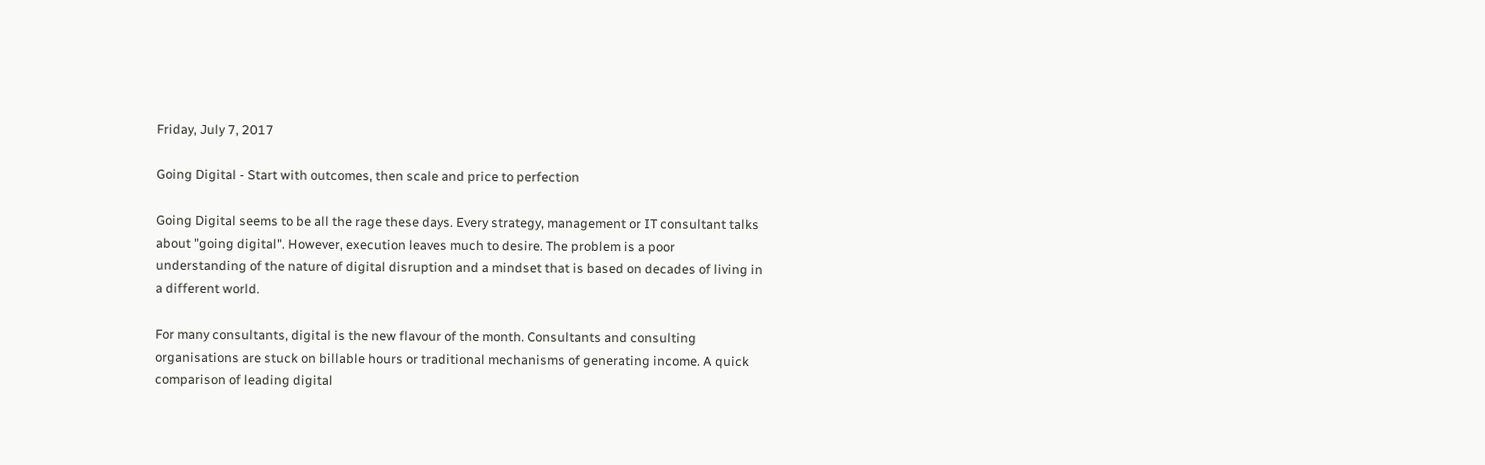Friday, July 7, 2017

Going Digital - Start with outcomes, then scale and price to perfection

Going Digital seems to be all the rage these days. Every strategy, management or IT consultant talks about "going digital". However, execution leaves much to desire. The problem is a poor understanding of the nature of digital disruption and a mindset that is based on decades of living in a different world.

For many consultants, digital is the new flavour of the month. Consultants and consulting organisations are stuck on billable hours or traditional mechanisms of generating income. A quick comparison of leading digital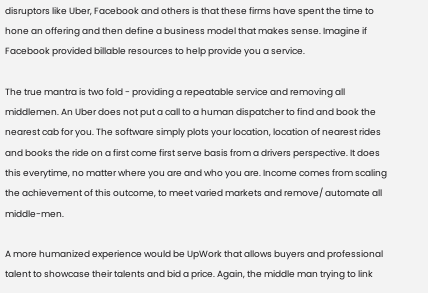disruptors like Uber, Facebook and others is that these firms have spent the time to hone an offering and then define a business model that makes sense. Imagine if Facebook provided billable resources to help provide you a service.

The true mantra is two fold - providing a repeatable service and removing all middlemen. An Uber does not put a call to a human dispatcher to find and book the nearest cab for you. The software simply plots your location, location of nearest rides and books the ride on a first come first serve basis from a drivers perspective. It does this everytime, no matter where you are and who you are. Income comes from scaling the achievement of this outcome, to meet varied markets and remove/ automate all middle-men.

A more humanized experience would be UpWork that allows buyers and professional talent to showcase their talents and bid a price. Again, the middle man trying to link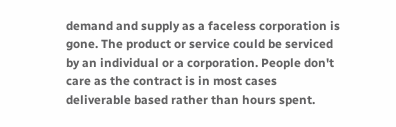demand and supply as a faceless corporation is gone. The product or service could be serviced by an individual or a corporation. People don't care as the contract is in most cases deliverable based rather than hours spent.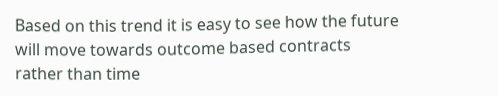Based on this trend it is easy to see how the future will move towards outcome based contracts rather than time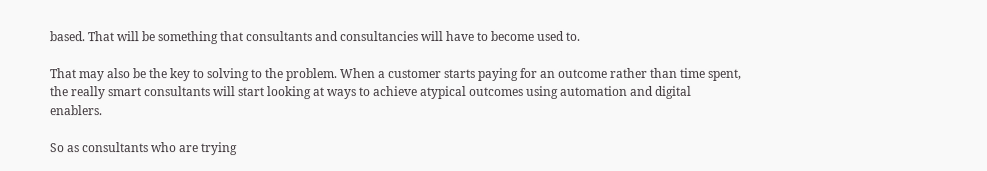based. That will be something that consultants and consultancies will have to become used to.

That may also be the key to solving to the problem. When a customer starts paying for an outcome rather than time spent, the really smart consultants will start looking at ways to achieve atypical outcomes using automation and digital enablers.

So as consultants who are trying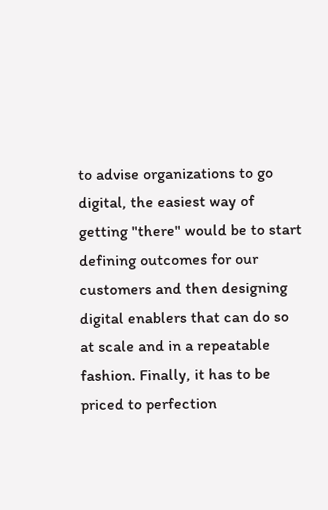to advise organizations to go digital, the easiest way of getting "there" would be to start defining outcomes for our customers and then designing digital enablers that can do so at scale and in a repeatable fashion. Finally, it has to be priced to perfection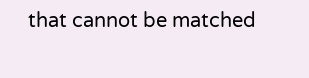that cannot be matched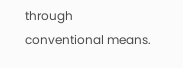through conventional means.